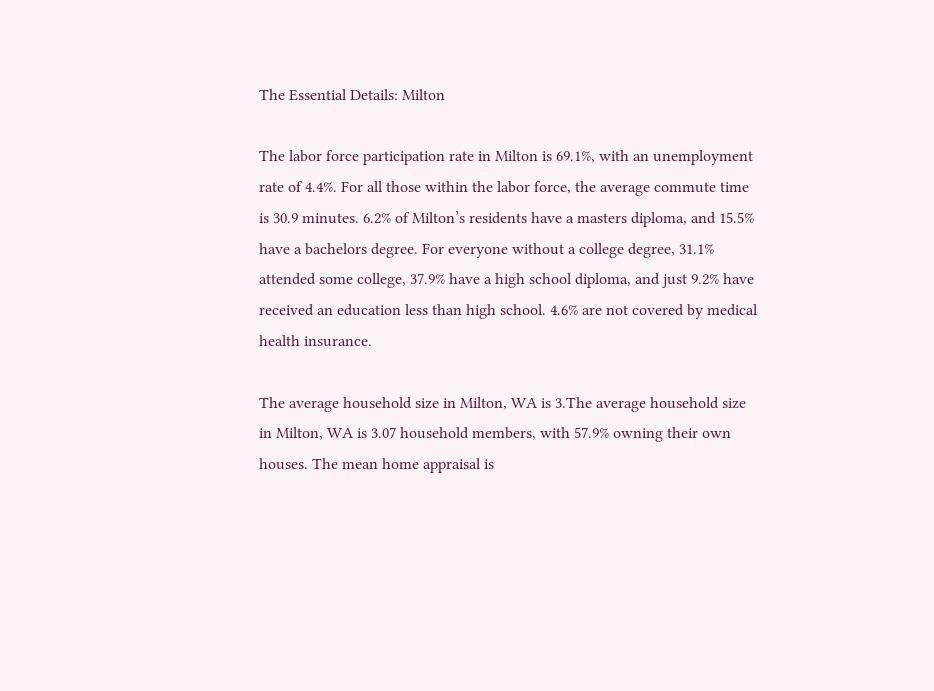The Essential Details: Milton

The labor force participation rate in Milton is 69.1%, with an unemployment rate of 4.4%. For all those within the labor force, the average commute time is 30.9 minutes. 6.2% of Milton’s residents have a masters diploma, and 15.5% have a bachelors degree. For everyone without a college degree, 31.1% attended some college, 37.9% have a high school diploma, and just 9.2% have received an education less than high school. 4.6% are not covered by medical health insurance.

The average household size in Milton, WA is 3.The average household size in Milton, WA is 3.07 household members, with 57.9% owning their own houses. The mean home appraisal is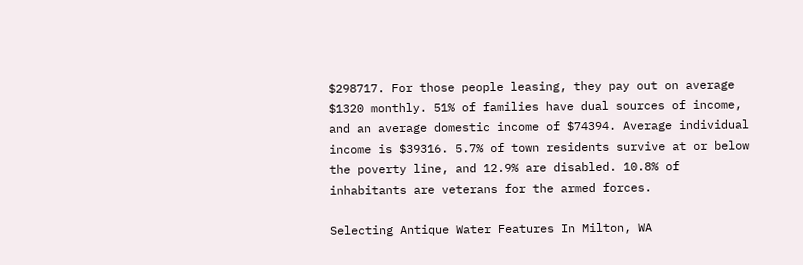$298717. For those people leasing, they pay out on average $1320 monthly. 51% of families have dual sources of income, and an average domestic income of $74394. Average individual income is $39316. 5.7% of town residents survive at or below the poverty line, and 12.9% are disabled. 10.8% of inhabitants are veterans for the armed forces.

Selecting Antique Water Features In Milton, WA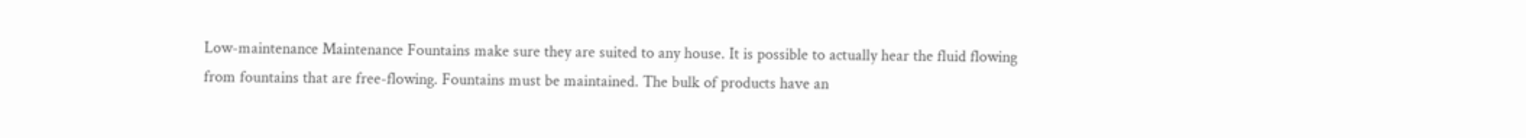Low-maintenance Maintenance Fountains make sure they are suited to any house. It is possible to actually hear the fluid flowing from fountains that are free-flowing. Fountains must be maintained. The bulk of products have an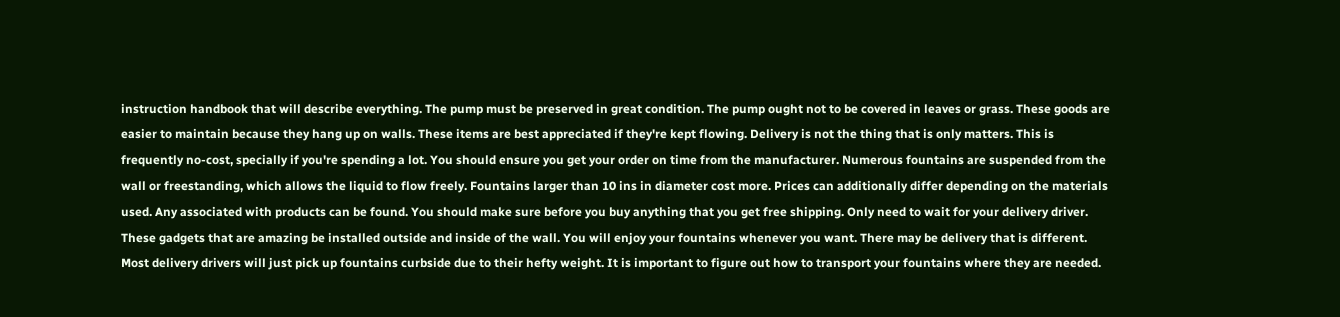instruction handbook that will describe everything. The pump must be preserved in great condition. The pump ought not to be covered in leaves or grass. These goods are easier to maintain because they hang up on walls. These items are best appreciated if they're kept flowing. Delivery is not the thing that is only matters. This is frequently no-cost, specially if you're spending a lot. You should ensure you get your order on time from the manufacturer. Numerous fountains are suspended from the wall or freestanding, which allows the liquid to flow freely. Fountains larger than 10 ins in diameter cost more. Prices can additionally differ depending on the materials used. Any associated with products can be found. You should make sure before you buy anything that you get free shipping. Only need to wait for your delivery driver. These gadgets that are amazing be installed outside and inside of the wall. You will enjoy your fountains whenever you want. There may be delivery that is different. Most delivery drivers will just pick up fountains curbside due to their hefty weight. It is important to figure out how to transport your fountains where they are needed.